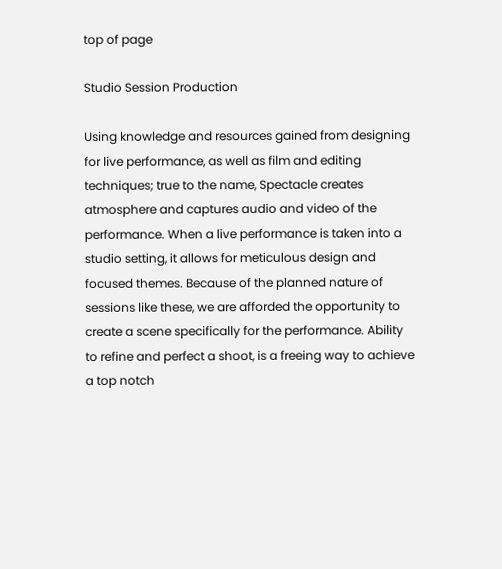top of page

Studio Session Production

Using knowledge and resources gained from designing for live performance, as well as film and editing techniques; true to the name, Spectacle creates atmosphere and captures audio and video of the performance. When a live performance is taken into a studio setting, it allows for meticulous design and focused themes. Because of the planned nature of sessions like these, we are afforded the opportunity to create a scene specifically for the performance. Ability to refine and perfect a shoot, is a freeing way to achieve a top notch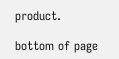product.

bottom of page